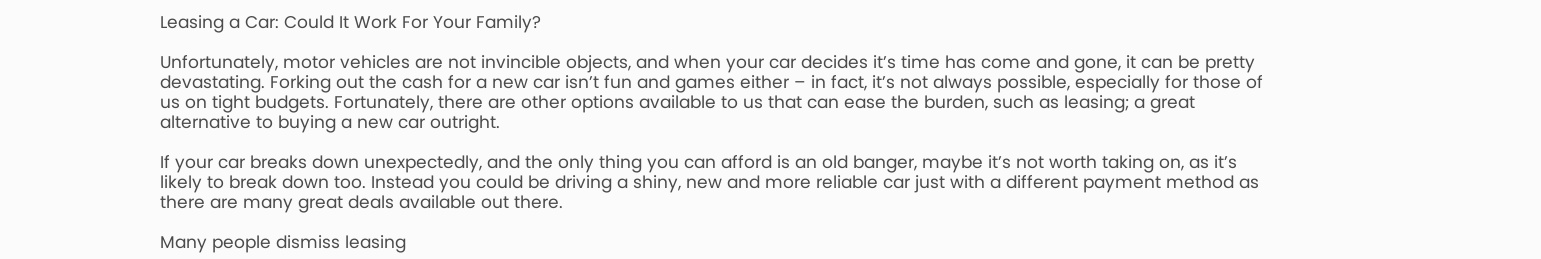Leasing a Car: Could It Work For Your Family?

Unfortunately, motor vehicles are not invincible objects, and when your car decides it’s time has come and gone, it can be pretty devastating. Forking out the cash for a new car isn’t fun and games either – in fact, it’s not always possible, especially for those of us on tight budgets. Fortunately, there are other options available to us that can ease the burden, such as leasing; a great alternative to buying a new car outright.

If your car breaks down unexpectedly, and the only thing you can afford is an old banger, maybe it’s not worth taking on, as it’s likely to break down too. Instead you could be driving a shiny, new and more reliable car just with a different payment method as there are many great deals available out there.

Many people dismiss leasing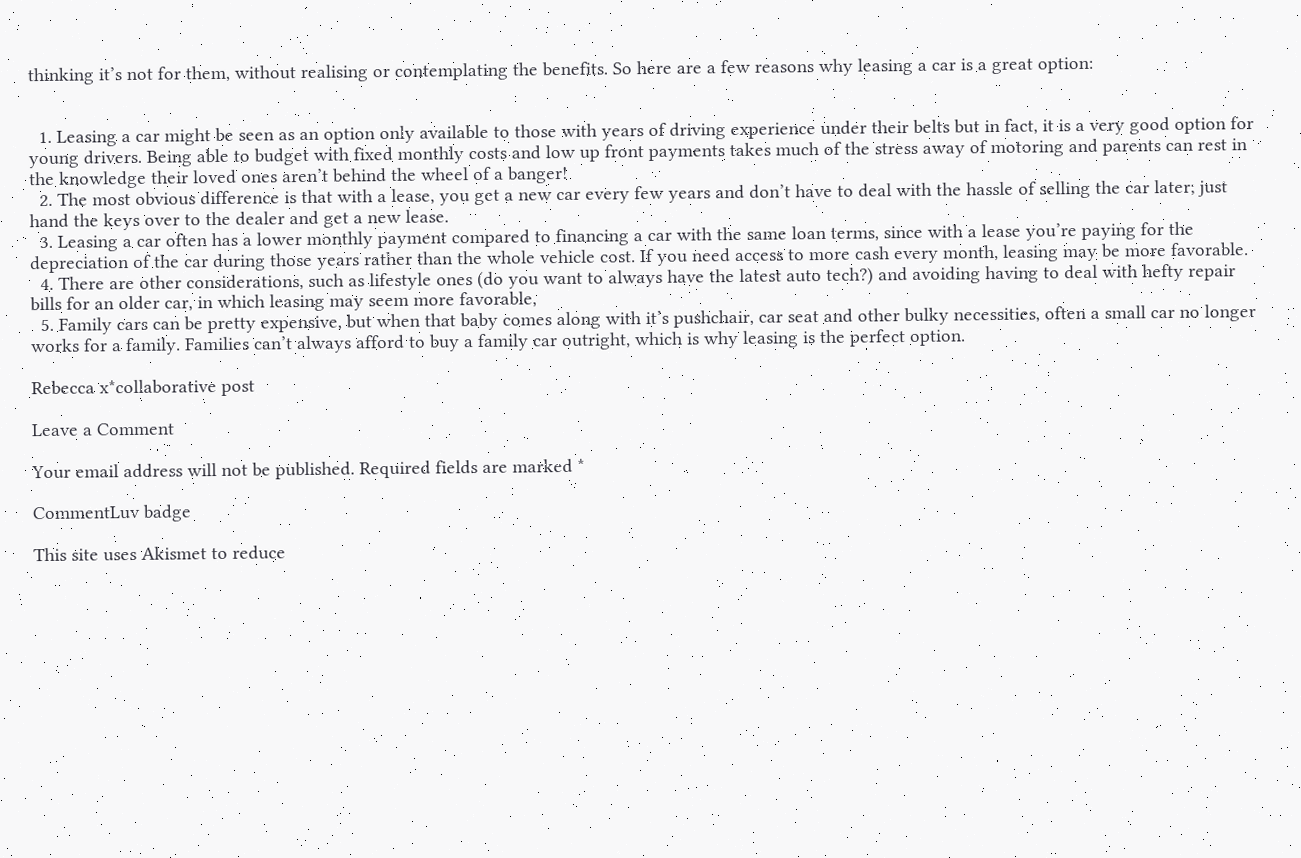thinking it’s not for them, without realising or contemplating the benefits. So here are a few reasons why leasing a car is a great option:


  1. Leasing a car might be seen as an option only available to those with years of driving experience under their belts but in fact, it is a very good option for young drivers. Being able to budget with fixed monthly costs and low up front payments takes much of the stress away of motoring and parents can rest in the knowledge their loved ones aren’t behind the wheel of a banger!
  2. The most obvious difference is that with a lease, you get a new car every few years and don’t have to deal with the hassle of selling the car later; just hand the keys over to the dealer and get a new lease.
  3. Leasing a car often has a lower monthly payment compared to financing a car with the same loan terms, since with a lease you’re paying for the depreciation of the car during those years rather than the whole vehicle cost. If you need access to more cash every month, leasing may be more favorable.
  4. There are other considerations, such as lifestyle ones (do you want to always have the latest auto tech?) and avoiding having to deal with hefty repair bills for an older car, in which leasing may seem more favorable,
  5. Family cars can be pretty expensive, but when that baby comes along with it’s pushchair, car seat and other bulky necessities, often a small car no longer works for a family. Families can’t always afford to buy a family car outright, which is why leasing is the perfect option.

Rebecca x*collaborative post

Leave a Comment

Your email address will not be published. Required fields are marked *

CommentLuv badge

This site uses Akismet to reduce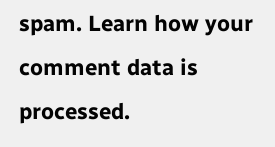spam. Learn how your comment data is processed.